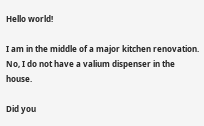Hello world!

I am in the middle of a major kitchen renovation.  No, I do not have a valium dispenser in the house.

Did you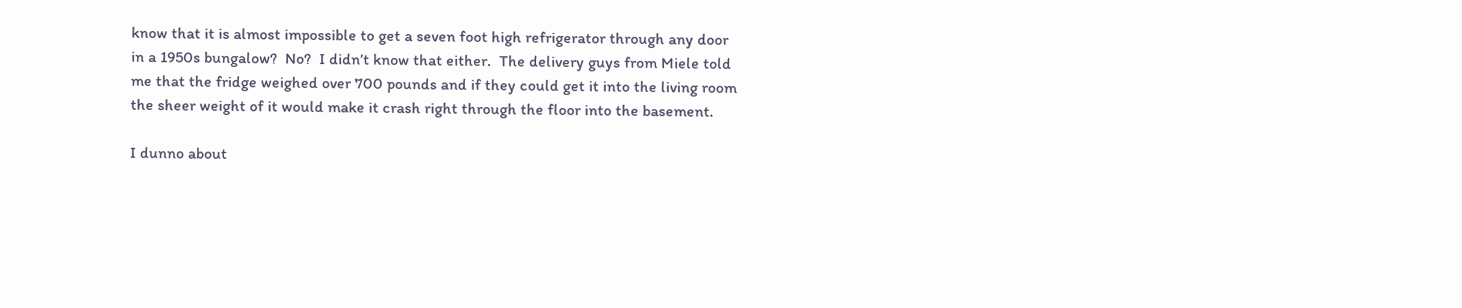know that it is almost impossible to get a seven foot high refrigerator through any door in a 1950s bungalow?  No?  I didn’t know that either.  The delivery guys from Miele told me that the fridge weighed over 700 pounds and if they could get it into the living room the sheer weight of it would make it crash right through the floor into the basement.

I dunno about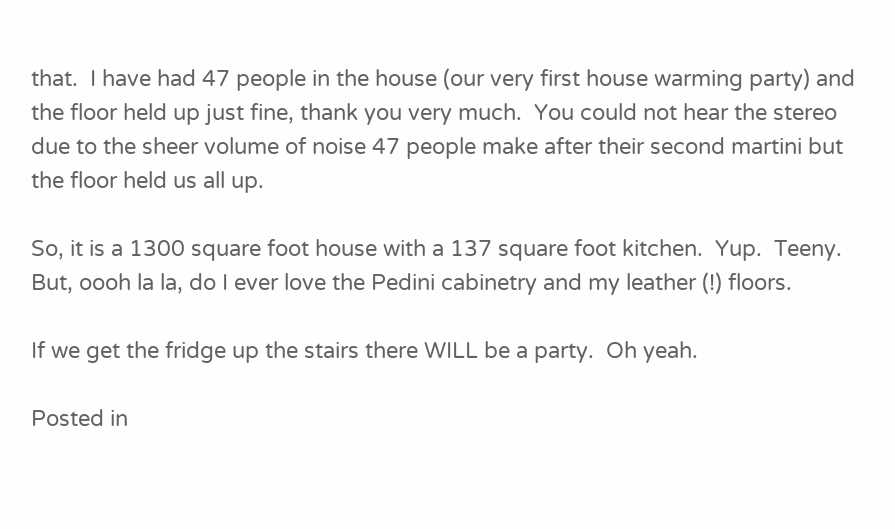that.  I have had 47 people in the house (our very first house warming party) and the floor held up just fine, thank you very much.  You could not hear the stereo due to the sheer volume of noise 47 people make after their second martini but the floor held us all up.

So, it is a 1300 square foot house with a 137 square foot kitchen.  Yup.  Teeny.  But, oooh la la, do I ever love the Pedini cabinetry and my leather (!) floors.

If we get the fridge up the stairs there WILL be a party.  Oh yeah.

Posted in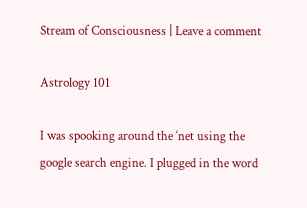Stream of Consciousness | Leave a comment

Astrology 101

I was spooking around the ‘net using the google search engine. I plugged in the word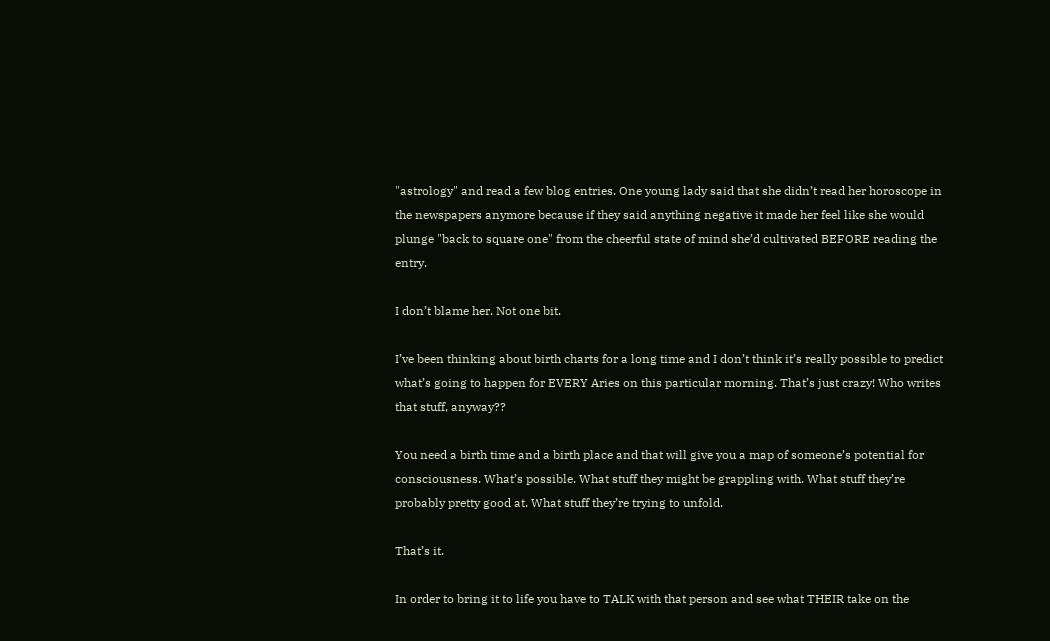"astrology" and read a few blog entries. One young lady said that she didn’t read her horoscope in the newspapers anymore because if they said anything negative it made her feel like she would plunge "back to square one" from the cheerful state of mind she’d cultivated BEFORE reading the entry.

I don’t blame her. Not one bit.

I’ve been thinking about birth charts for a long time and I don’t think it’s really possible to predict what’s going to happen for EVERY Aries on this particular morning. That’s just crazy! Who writes that stuff, anyway??

You need a birth time and a birth place and that will give you a map of someone’s potential for consciousness. What’s possible. What stuff they might be grappling with. What stuff they’re probably pretty good at. What stuff they’re trying to unfold.

That’s it.

In order to bring it to life you have to TALK with that person and see what THEIR take on the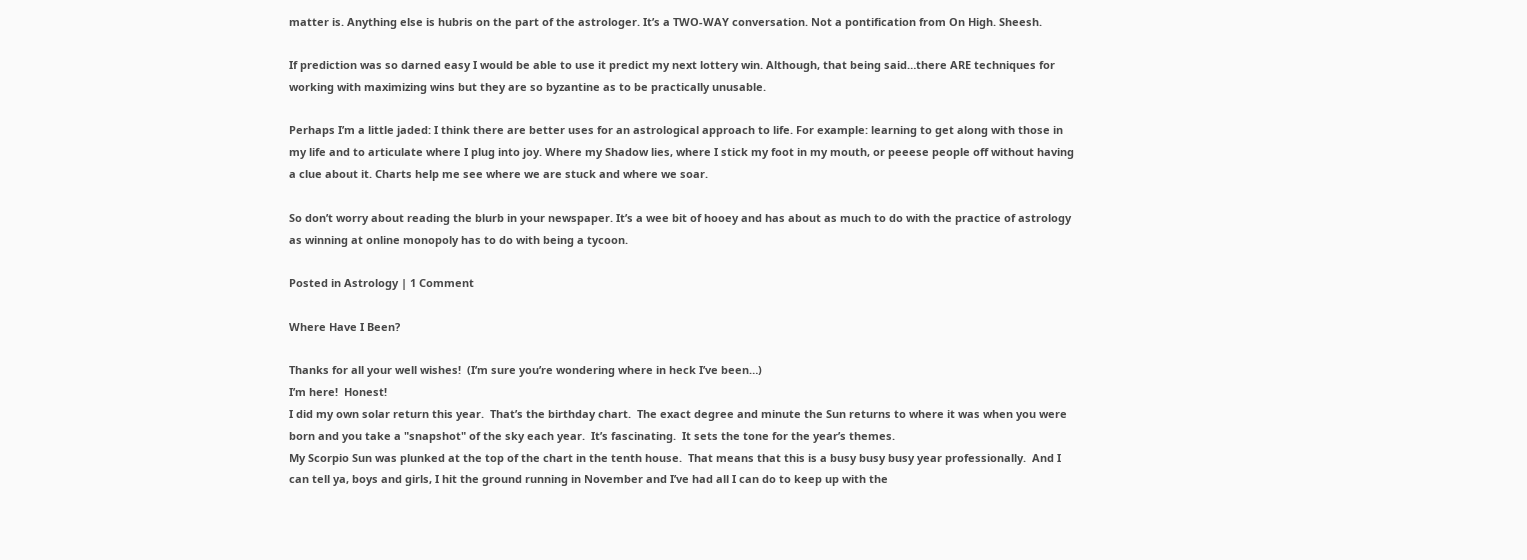matter is. Anything else is hubris on the part of the astrologer. It’s a TWO-WAY conversation. Not a pontification from On High. Sheesh.

If prediction was so darned easy I would be able to use it predict my next lottery win. Although, that being said…there ARE techniques for working with maximizing wins but they are so byzantine as to be practically unusable.

Perhaps I’m a little jaded: I think there are better uses for an astrological approach to life. For example: learning to get along with those in my life and to articulate where I plug into joy. Where my Shadow lies, where I stick my foot in my mouth, or peeese people off without having a clue about it. Charts help me see where we are stuck and where we soar.

So don’t worry about reading the blurb in your newspaper. It’s a wee bit of hooey and has about as much to do with the practice of astrology as winning at online monopoly has to do with being a tycoon.

Posted in Astrology | 1 Comment

Where Have I Been?

Thanks for all your well wishes!  (I’m sure you’re wondering where in heck I’ve been…)
I’m here!  Honest!
I did my own solar return this year.  That’s the birthday chart.  The exact degree and minute the Sun returns to where it was when you were born and you take a "snapshot" of the sky each year.  It’s fascinating.  It sets the tone for the year’s themes.
My Scorpio Sun was plunked at the top of the chart in the tenth house.  That means that this is a busy busy busy year professionally.  And I can tell ya, boys and girls, I hit the ground running in November and I’ve had all I can do to keep up with the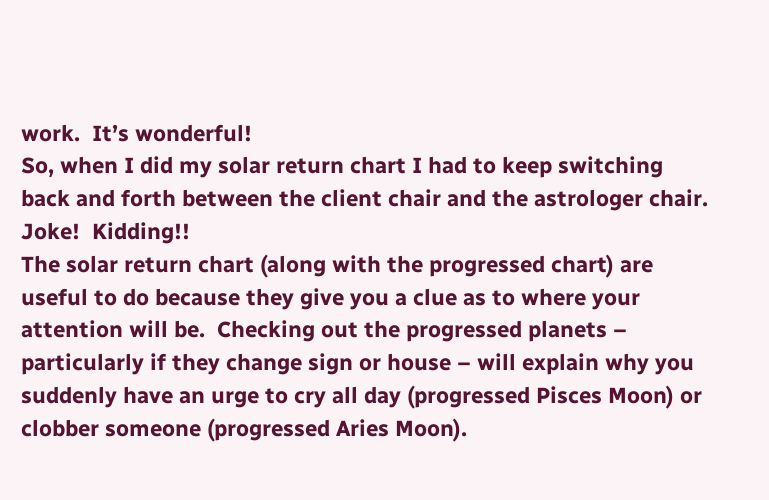work.  It’s wonderful!
So, when I did my solar return chart I had to keep switching back and forth between the client chair and the astrologer chair.  Joke!  Kidding!!
The solar return chart (along with the progressed chart) are useful to do because they give you a clue as to where your attention will be.  Checking out the progressed planets – particularly if they change sign or house – will explain why you suddenly have an urge to cry all day (progressed Pisces Moon) or clobber someone (progressed Aries Moon).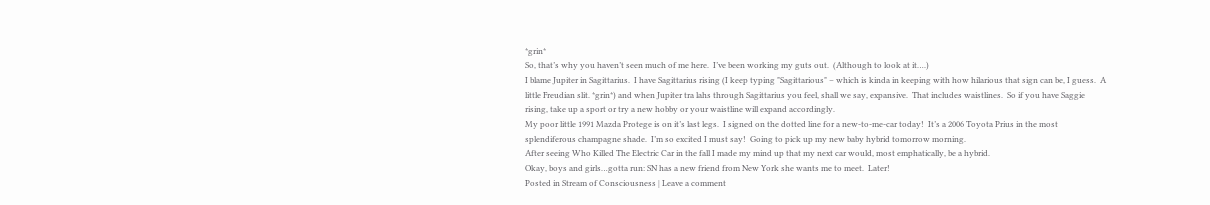*grin*
So, that’s why you haven’t seen much of me here.  I’ve been working my guts out.  (Although to look at it….)
I blame Jupiter in Sagittarius.  I have Sagittarius rising (I keep typing "Sagittarious" – which is kinda in keeping with how hilarious that sign can be, I guess.  A little Freudian slit. *grin*) and when Jupiter tra lahs through Sagittarius you feel, shall we say, expansive.  That includes waistlines.  So if you have Saggie rising, take up a sport or try a new hobby or your waistline will expand accordingly.
My poor little 1991 Mazda Protege is on it’s last legs.  I signed on the dotted line for a new-to-me-car today!  It’s a 2006 Toyota Prius in the most splendiferous champagne shade.  I’m so excited I must say!  Going to pick up my new baby hybrid tomorrow morning.
After seeing Who Killed The Electric Car in the fall I made my mind up that my next car would, most emphatically, be a hybrid.
Okay, boys and girls…gotta run: SN has a new friend from New York she wants me to meet.  Later!
Posted in Stream of Consciousness | Leave a comment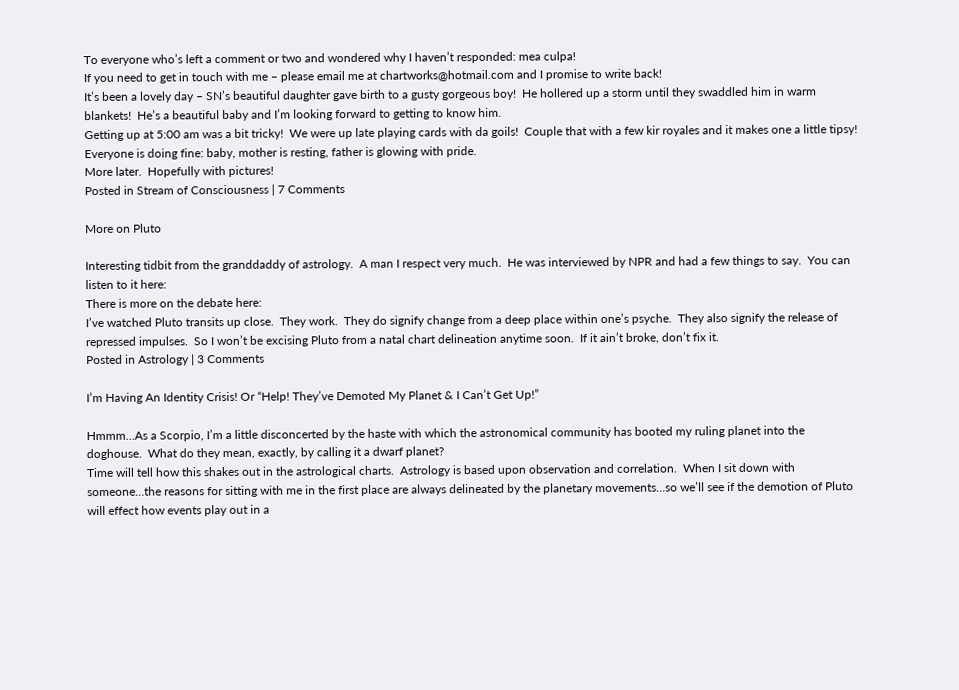To everyone who’s left a comment or two and wondered why I haven’t responded: mea culpa!
If you need to get in touch with me – please email me at chartworks@hotmail.com and I promise to write back!
It’s been a lovely day – SN’s beautiful daughter gave birth to a gusty gorgeous boy!  He hollered up a storm until they swaddled him in warm blankets!  He’s a beautiful baby and I’m looking forward to getting to know him.
Getting up at 5:00 am was a bit tricky!  We were up late playing cards with da goils!  Couple that with a few kir royales and it makes one a little tipsy!
Everyone is doing fine: baby, mother is resting, father is glowing with pride.
More later.  Hopefully with pictures!
Posted in Stream of Consciousness | 7 Comments

More on Pluto

Interesting tidbit from the granddaddy of astrology.  A man I respect very much.  He was interviewed by NPR and had a few things to say.  You can listen to it here:
There is more on the debate here:
I’ve watched Pluto transits up close.  They work.  They do signify change from a deep place within one’s psyche.  They also signify the release of repressed impulses.  So I won’t be excising Pluto from a natal chart delineation anytime soon.  If it ain’t broke, don’t fix it.
Posted in Astrology | 3 Comments

I’m Having An Identity Crisis! Or “Help! They’ve Demoted My Planet & I Can’t Get Up!”

Hmmm…As a Scorpio, I’m a little disconcerted by the haste with which the astronomical community has booted my ruling planet into the doghouse.  What do they mean, exactly, by calling it a dwarf planet?
Time will tell how this shakes out in the astrological charts.  Astrology is based upon observation and correlation.  When I sit down with someone…the reasons for sitting with me in the first place are always delineated by the planetary movements…so we’ll see if the demotion of Pluto will effect how events play out in a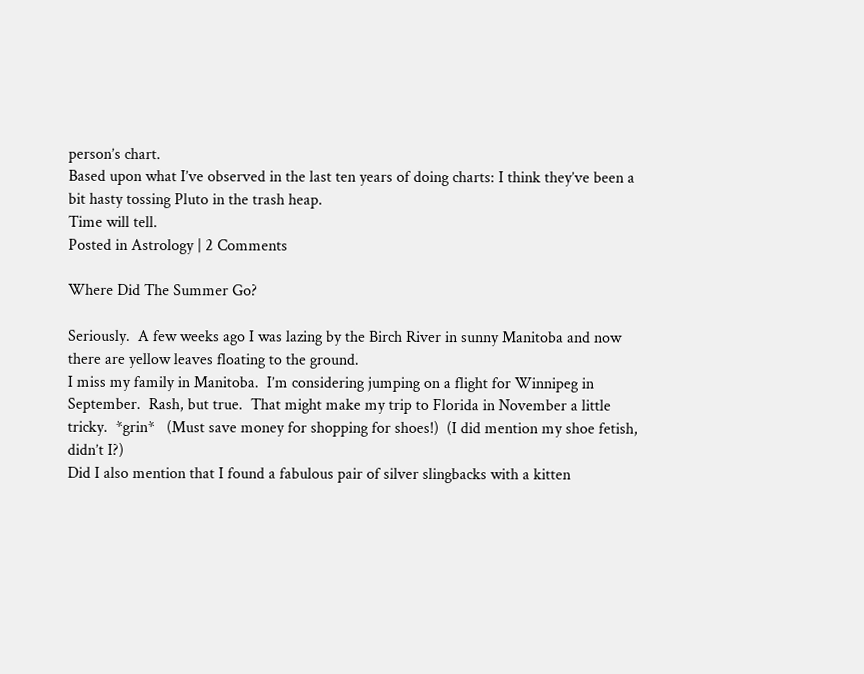person’s chart.
Based upon what I’ve observed in the last ten years of doing charts: I think they’ve been a bit hasty tossing Pluto in the trash heap.
Time will tell.
Posted in Astrology | 2 Comments

Where Did The Summer Go?

Seriously.  A few weeks ago I was lazing by the Birch River in sunny Manitoba and now there are yellow leaves floating to the ground.
I miss my family in Manitoba.  I’m considering jumping on a flight for Winnipeg in September.  Rash, but true.  That might make my trip to Florida in November a little tricky.  *grin*   (Must save money for shopping for shoes!)  (I did mention my shoe fetish, didn’t I?)
Did I also mention that I found a fabulous pair of silver slingbacks with a kitten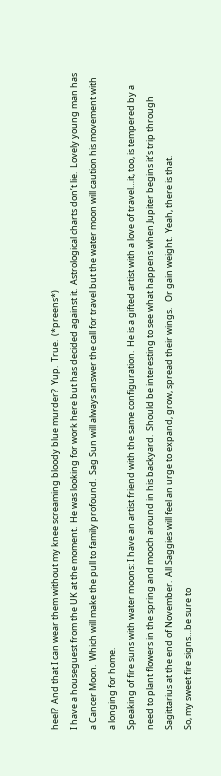heel?  And that I can wear them without my knee screaming bloody blue murder?  Yup.  True.  (*preens*)
I have a houseguest from the UK at the moment.  He was looking for work here but has decided against it.  Astrological charts don’t lie.  Lovely young man has a Cancer Moon.  Which will make the pull to family profound.  Sag Sun will always answer the call for travel but the water moon will caution his movement with a longing for home.
Speaking of fire suns with water moons: I have an artist friend with the same configuration.  He is a gifted artist with a love of travel…it, too, is tempered by a need to plant flowers in the spring and mooch around in his backyard.  Should be interesting to see what happens when Jupiter begins it’s trip through Sagittarius at the end of November.  All Saggies will feel an urge to expand, grow, spread their wings.   Or gain weight.  Yeah, there is that.
So, my sweet fire signs…be sure to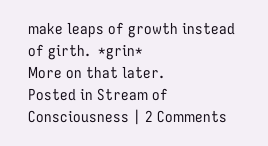make leaps of growth instead of girth.  *grin*
More on that later.
Posted in Stream of Consciousness | 2 Comments